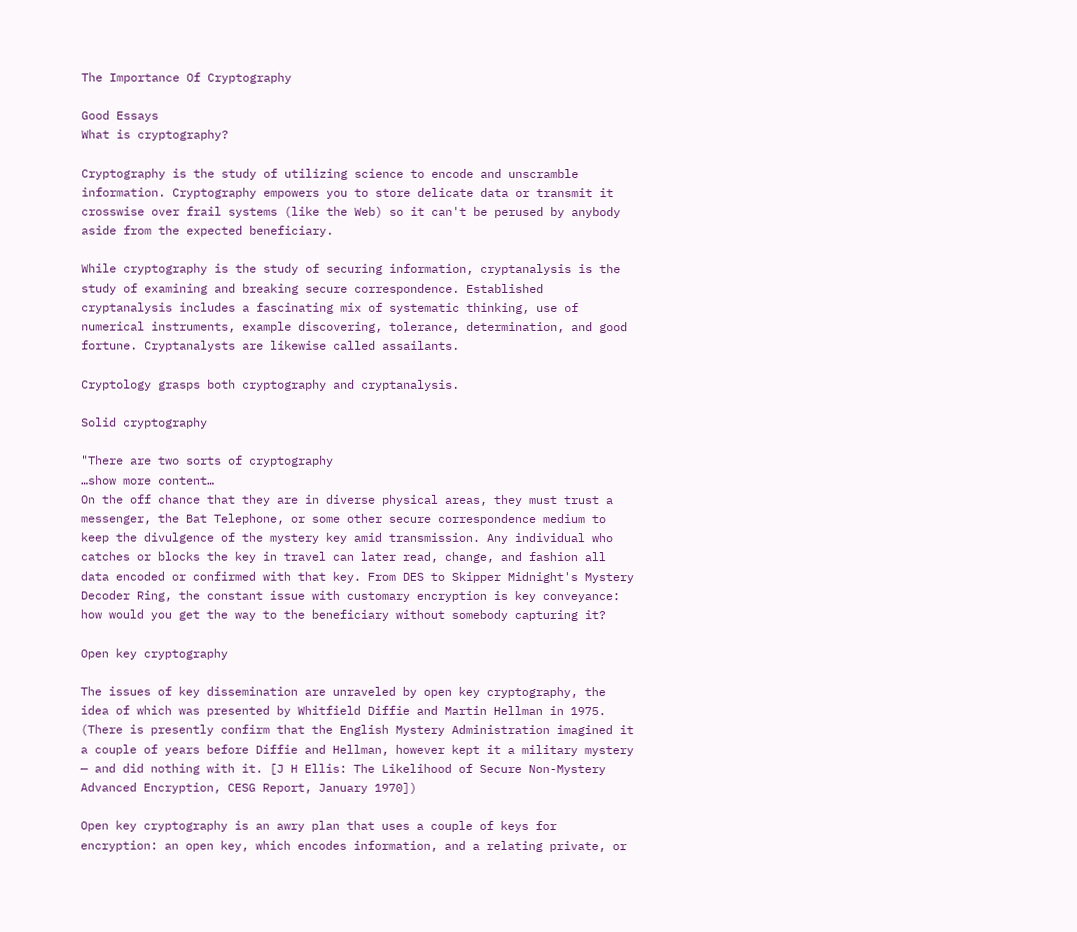The Importance Of Cryptography

Good Essays
What is cryptography?

Cryptography is the study of utilizing science to encode and unscramble information. Cryptography empowers you to store delicate data or transmit it crosswise over frail systems (like the Web) so it can't be perused by anybody aside from the expected beneficiary.

While cryptography is the study of securing information, cryptanalysis is the study of examining and breaking secure correspondence. Established cryptanalysis includes a fascinating mix of systematic thinking, use of numerical instruments, example discovering, tolerance, determination, and good fortune. Cryptanalysts are likewise called assailants.

Cryptology grasps both cryptography and cryptanalysis.

Solid cryptography

"There are two sorts of cryptography
…show more content…
On the off chance that they are in diverse physical areas, they must trust a messenger, the Bat Telephone, or some other secure correspondence medium to keep the divulgence of the mystery key amid transmission. Any individual who catches or blocks the key in travel can later read, change, and fashion all data encoded or confirmed with that key. From DES to Skipper Midnight's Mystery Decoder Ring, the constant issue with customary encryption is key conveyance: how would you get the way to the beneficiary without somebody capturing it?

Open key cryptography

The issues of key dissemination are unraveled by open key cryptography, the idea of which was presented by Whitfield Diffie and Martin Hellman in 1975. (There is presently confirm that the English Mystery Administration imagined it a couple of years before Diffie and Hellman, however kept it a military mystery — and did nothing with it. [J H Ellis: The Likelihood of Secure Non-Mystery Advanced Encryption, CESG Report, January 1970])

Open key cryptography is an awry plan that uses a couple of keys for encryption: an open key, which encodes information, and a relating private, or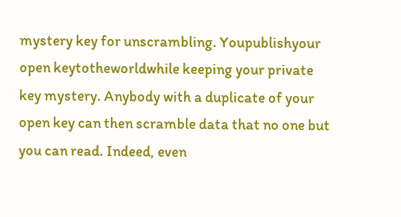mystery key for unscrambling. Youpublishyour open keytotheworldwhile keeping your private key mystery. Anybody with a duplicate of your open key can then scramble data that no one but you can read. Indeed, even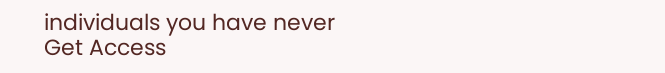individuals you have never
Get Access